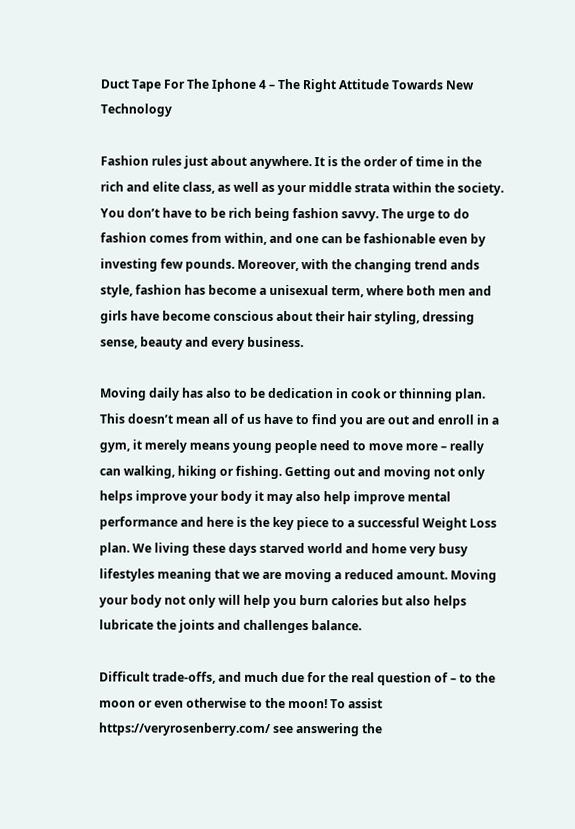Duct Tape For The Iphone 4 – The Right Attitude Towards New Technology

Fashion rules just about anywhere. It is the order of time in the rich and elite class, as well as your middle strata within the society. You don’t have to be rich being fashion savvy. The urge to do fashion comes from within, and one can be fashionable even by investing few pounds. Moreover, with the changing trend ands style, fashion has become a unisexual term, where both men and girls have become conscious about their hair styling, dressing sense, beauty and every business.

Moving daily has also to be dedication in cook or thinning plan. This doesn’t mean all of us have to find you are out and enroll in a gym, it merely means young people need to move more – really can walking, hiking or fishing. Getting out and moving not only helps improve your body it may also help improve mental performance and here is the key piece to a successful Weight Loss plan. We living these days starved world and home very busy lifestyles meaning that we are moving a reduced amount. Moving your body not only will help you burn calories but also helps lubricate the joints and challenges balance.

Difficult trade-offs, and much due for the real question of – to the moon or even otherwise to the moon! To assist https://veryrosenberry.com/ see answering the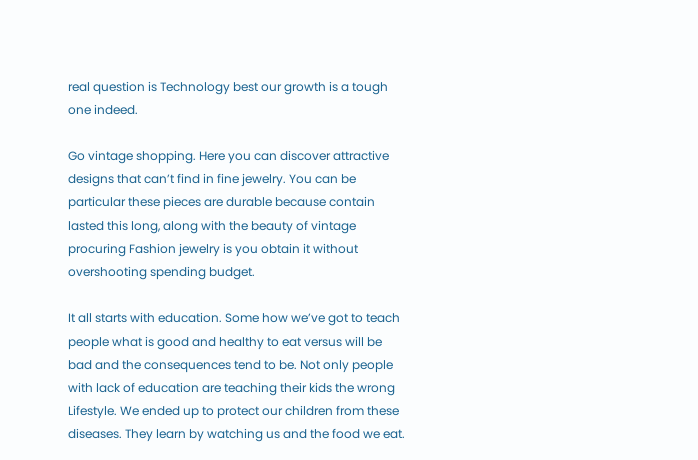real question is Technology best our growth is a tough one indeed.

Go vintage shopping. Here you can discover attractive designs that can’t find in fine jewelry. You can be particular these pieces are durable because contain lasted this long, along with the beauty of vintage procuring Fashion jewelry is you obtain it without overshooting spending budget.

It all starts with education. Some how we’ve got to teach people what is good and healthy to eat versus will be bad and the consequences tend to be. Not only people with lack of education are teaching their kids the wrong Lifestyle. We ended up to protect our children from these diseases. They learn by watching us and the food we eat.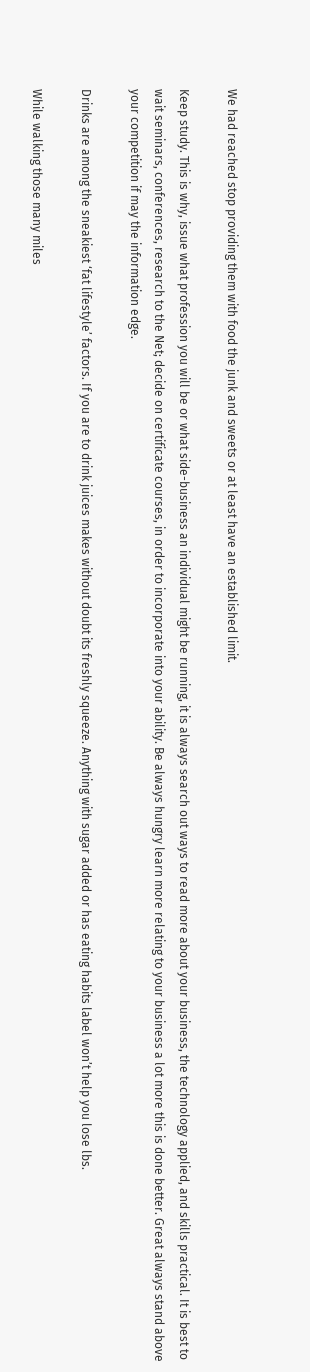We had reached stop providing them with food the junk and sweets or at least have an established limit.

Keep study. This is why, issue what profession you will be or what side-business an individual might be running, it is always search out ways to read more about your business, the technology applied, and skills practical. It is best to wait seminars, conferences, research to the Net; decide on certificate courses, in order to incorporate into your ability. Be always hungry learn more relating to your business a lot more this is done better. Great always stand above your competition if may the information edge.

Drinks are among the sneakiest ‘fat lifestyle’ factors. If you are to drink juices makes without doubt its freshly squeeze. Anything with sugar added or has eating habits label won’t help you lose lbs.

While walking those many miles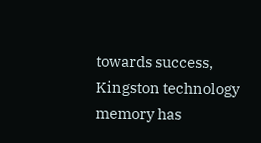towards success, Kingston technology memory has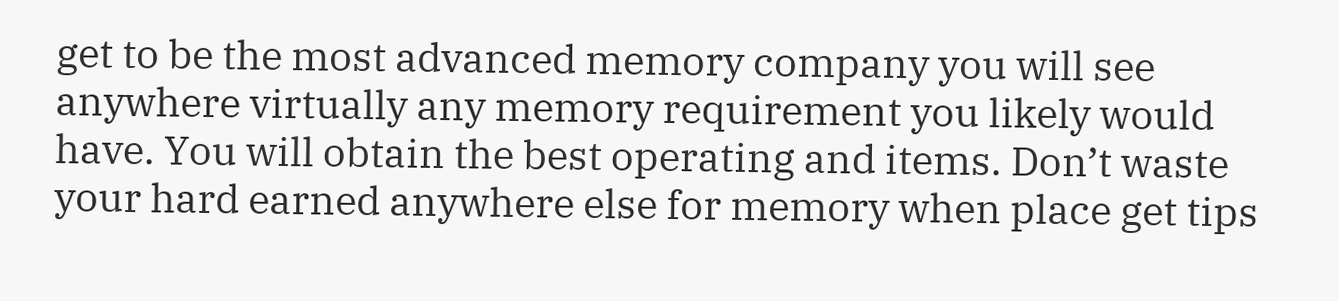get to be the most advanced memory company you will see anywhere virtually any memory requirement you likely would have. You will obtain the best operating and items. Don’t waste your hard earned anywhere else for memory when place get tips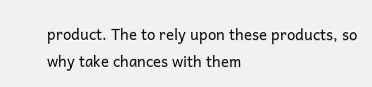product. The to rely upon these products, so why take chances with them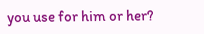you use for him or her?